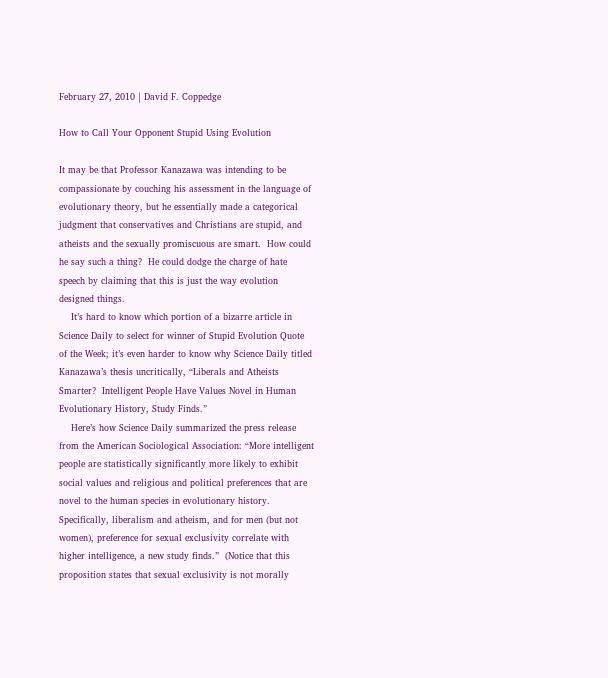February 27, 2010 | David F. Coppedge

How to Call Your Opponent Stupid Using Evolution

It may be that Professor Kanazawa was intending to be compassionate by couching his assessment in the language of evolutionary theory, but he essentially made a categorical judgment that conservatives and Christians are stupid, and atheists and the sexually promiscuous are smart.  How could he say such a thing?  He could dodge the charge of hate speech by claiming that this is just the way evolution designed things.
    It’s hard to know which portion of a bizarre article in Science Daily to select for winner of Stupid Evolution Quote of the Week; it’s even harder to know why Science Daily titled Kanazawa’s thesis uncritically, “Liberals and Atheists Smarter?  Intelligent People Have Values Novel in Human Evolutionary History, Study Finds.”
    Here’s how Science Daily summarized the press release from the American Sociological Association: “More intelligent people are statistically significantly more likely to exhibit social values and religious and political preferences that are novel to the human species in evolutionary history.  Specifically, liberalism and atheism, and for men (but not women), preference for sexual exclusivity correlate with higher intelligence, a new study finds.”  (Notice that this proposition states that sexual exclusivity is not morally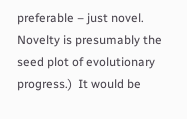preferable – just novel.  Novelty is presumably the seed plot of evolutionary progress.)  It would be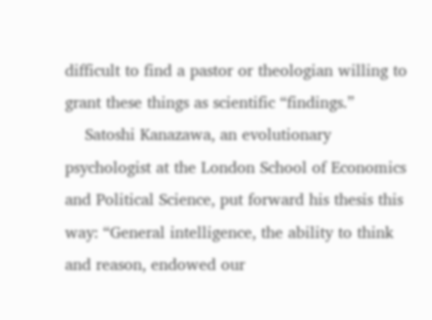difficult to find a pastor or theologian willing to grant these things as scientific “findings.”
    Satoshi Kanazawa, an evolutionary psychologist at the London School of Economics and Political Science, put forward his thesis this way: “General intelligence, the ability to think and reason, endowed our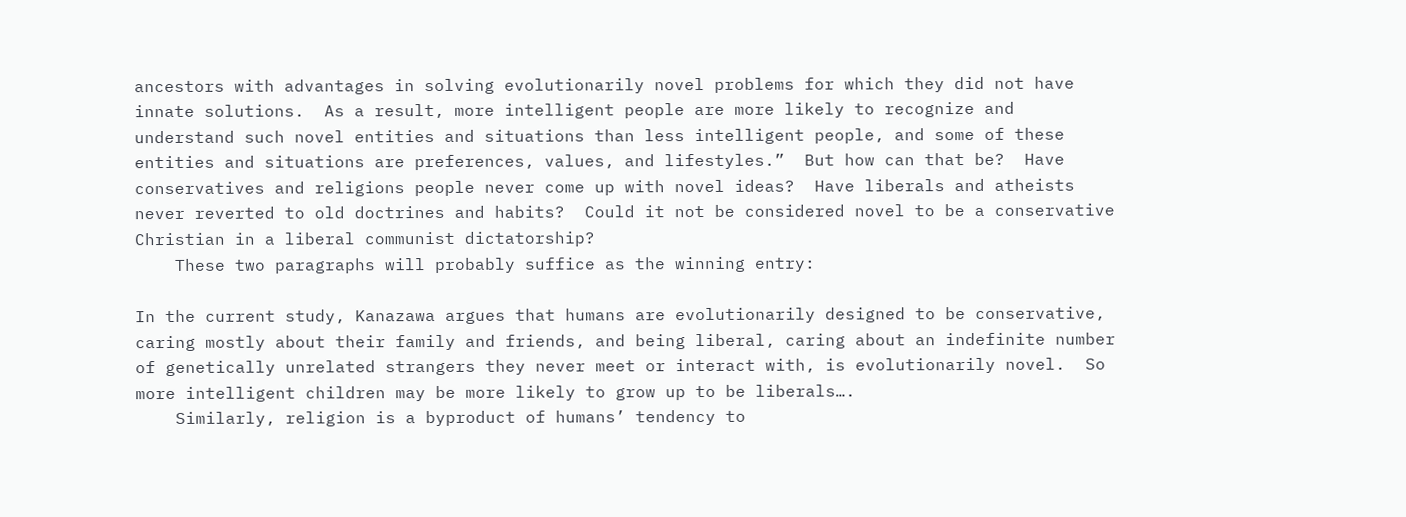ancestors with advantages in solving evolutionarily novel problems for which they did not have innate solutions.  As a result, more intelligent people are more likely to recognize and understand such novel entities and situations than less intelligent people, and some of these entities and situations are preferences, values, and lifestyles.”  But how can that be?  Have conservatives and religions people never come up with novel ideas?  Have liberals and atheists never reverted to old doctrines and habits?  Could it not be considered novel to be a conservative Christian in a liberal communist dictatorship?
    These two paragraphs will probably suffice as the winning entry:

In the current study, Kanazawa argues that humans are evolutionarily designed to be conservative, caring mostly about their family and friends, and being liberal, caring about an indefinite number of genetically unrelated strangers they never meet or interact with, is evolutionarily novel.  So more intelligent children may be more likely to grow up to be liberals….
    Similarly, religion is a byproduct of humans’ tendency to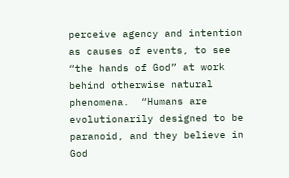perceive agency and intention as causes of events, to see “the hands of God” at work behind otherwise natural phenomena.  “Humans are evolutionarily designed to be paranoid, and they believe in God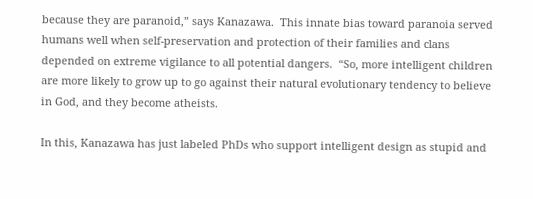because they are paranoid,” says Kanazawa.  This innate bias toward paranoia served humans well when self-preservation and protection of their families and clans depended on extreme vigilance to all potential dangers.  “So, more intelligent children are more likely to grow up to go against their natural evolutionary tendency to believe in God, and they become atheists.

In this, Kanazawa has just labeled PhDs who support intelligent design as stupid and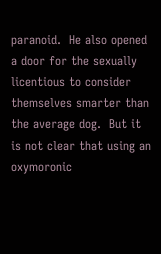paranoid.  He also opened a door for the sexually licentious to consider themselves smarter than the average dog.  But it is not clear that using an oxymoronic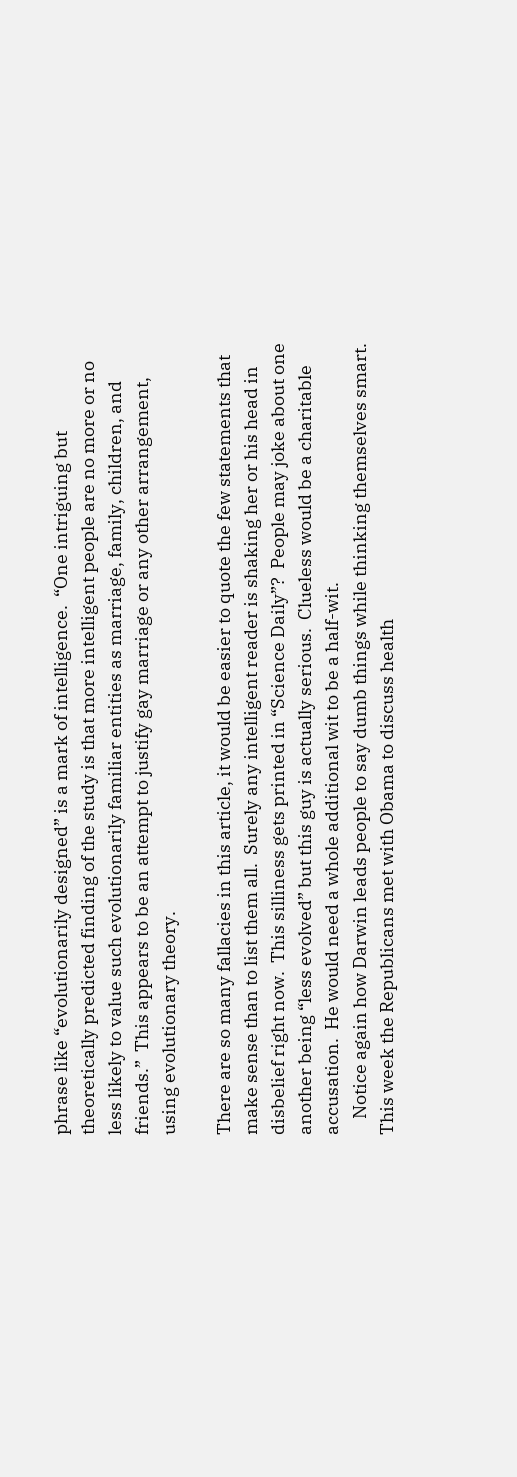phrase like “evolutionarily designed” is a mark of intelligence.  “One intriguing but theoretically predicted finding of the study is that more intelligent people are no more or no less likely to value such evolutionarily familiar entities as marriage, family, children, and friends.”  This appears to be an attempt to justify gay marriage or any other arrangement, using evolutionary theory.

There are so many fallacies in this article, it would be easier to quote the few statements that make sense than to list them all.  Surely any intelligent reader is shaking her or his head in disbelief right now.  This silliness gets printed in “Science Daily”?  People may joke about one another being “less evolved” but this guy is actually serious.  Clueless would be a charitable accusation.  He would need a whole additional wit to be a half-wit.
    Notice again how Darwin leads people to say dumb things while thinking themselves smart.  This week the Republicans met with Obama to discuss health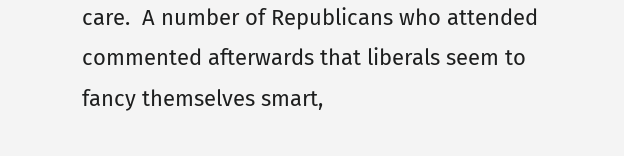care.  A number of Republicans who attended commented afterwards that liberals seem to fancy themselves smart,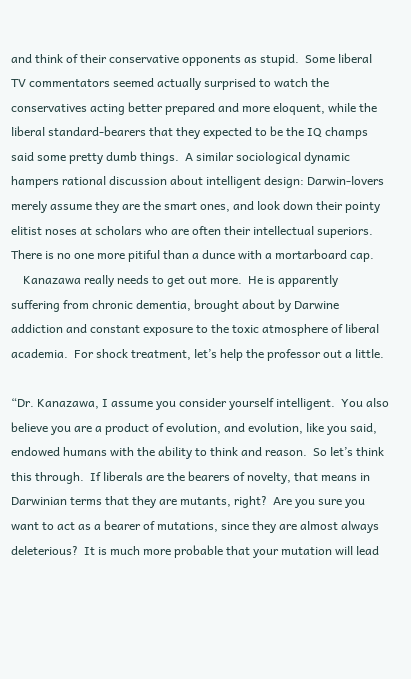and think of their conservative opponents as stupid.  Some liberal TV commentators seemed actually surprised to watch the conservatives acting better prepared and more eloquent, while the liberal standard-bearers that they expected to be the IQ champs said some pretty dumb things.  A similar sociological dynamic hampers rational discussion about intelligent design: Darwin-lovers merely assume they are the smart ones, and look down their pointy elitist noses at scholars who are often their intellectual superiors.  There is no one more pitiful than a dunce with a mortarboard cap.
    Kanazawa really needs to get out more.  He is apparently suffering from chronic dementia, brought about by Darwine addiction and constant exposure to the toxic atmosphere of liberal academia.  For shock treatment, let’s help the professor out a little.

“Dr. Kanazawa, I assume you consider yourself intelligent.  You also believe you are a product of evolution, and evolution, like you said, endowed humans with the ability to think and reason.  So let’s think this through.  If liberals are the bearers of novelty, that means in Darwinian terms that they are mutants, right?  Are you sure you want to act as a bearer of mutations, since they are almost always deleterious?  It is much more probable that your mutation will lead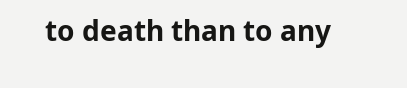to death than to any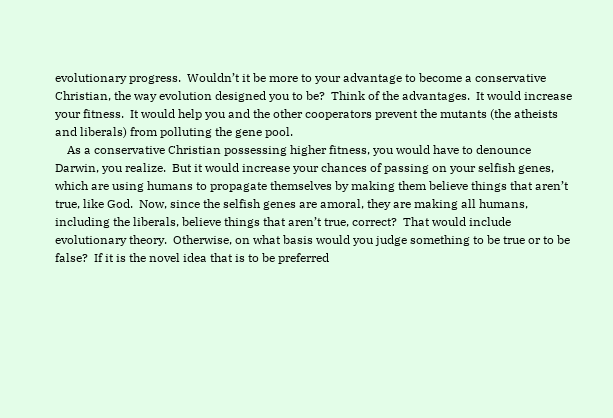evolutionary progress.  Wouldn’t it be more to your advantage to become a conservative Christian, the way evolution designed you to be?  Think of the advantages.  It would increase your fitness.  It would help you and the other cooperators prevent the mutants (the atheists and liberals) from polluting the gene pool.
    As a conservative Christian possessing higher fitness, you would have to denounce Darwin, you realize.  But it would increase your chances of passing on your selfish genes, which are using humans to propagate themselves by making them believe things that aren’t true, like God.  Now, since the selfish genes are amoral, they are making all humans, including the liberals, believe things that aren’t true, correct?  That would include evolutionary theory.  Otherwise, on what basis would you judge something to be true or to be false?  If it is the novel idea that is to be preferred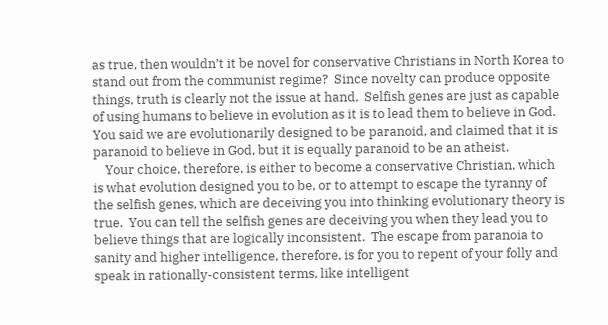as true, then wouldn’t it be novel for conservative Christians in North Korea to stand out from the communist regime?  Since novelty can produce opposite things, truth is clearly not the issue at hand.  Selfish genes are just as capable of using humans to believe in evolution as it is to lead them to believe in God.  You said we are evolutionarily designed to be paranoid, and claimed that it is paranoid to believe in God, but it is equally paranoid to be an atheist.
    Your choice, therefore, is either to become a conservative Christian, which is what evolution designed you to be, or to attempt to escape the tyranny of the selfish genes, which are deceiving you into thinking evolutionary theory is true.  You can tell the selfish genes are deceiving you when they lead you to believe things that are logically inconsistent.  The escape from paranoia to sanity and higher intelligence, therefore, is for you to repent of your folly and speak in rationally-consistent terms, like intelligent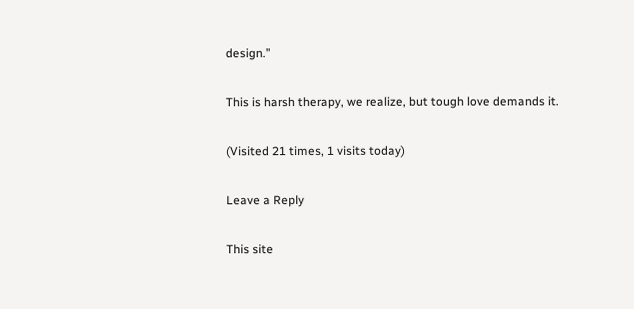design.”

This is harsh therapy, we realize, but tough love demands it.

(Visited 21 times, 1 visits today)

Leave a Reply

This site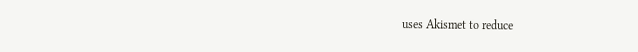uses Akismet to reduce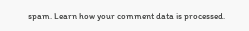spam. Learn how your comment data is processed.